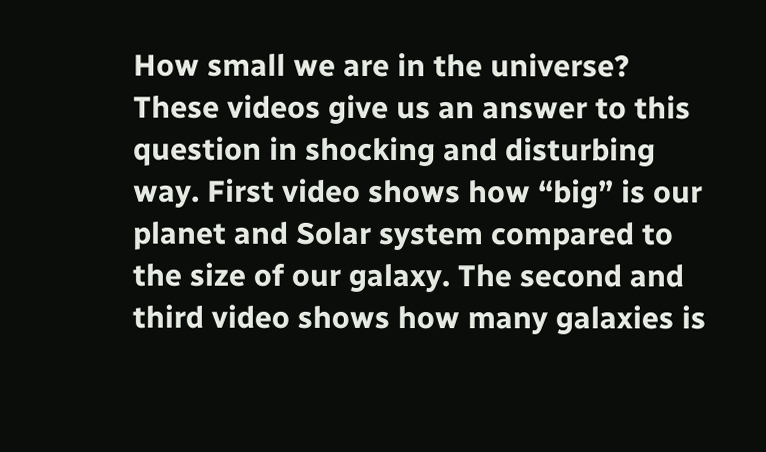How small we are in the universe? These videos give us an answer to this question in shocking and disturbing way. First video shows how “big” is our planet and Solar system compared to the size of our galaxy. The second and third video shows how many galaxies is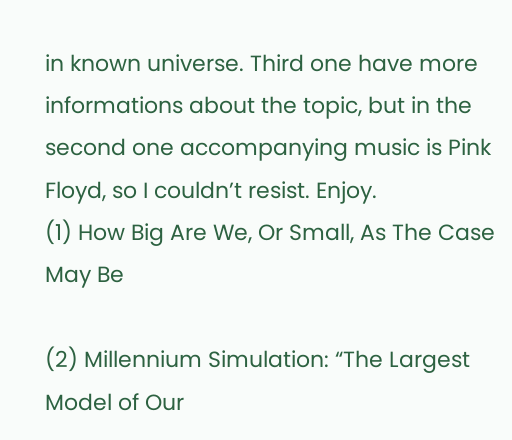in known universe. Third one have more informations about the topic, but in the second one accompanying music is Pink Floyd, so I couldn’t resist. Enjoy.
(1) How Big Are We, Or Small, As The Case May Be

(2) Millennium Simulation: “The Largest Model of Our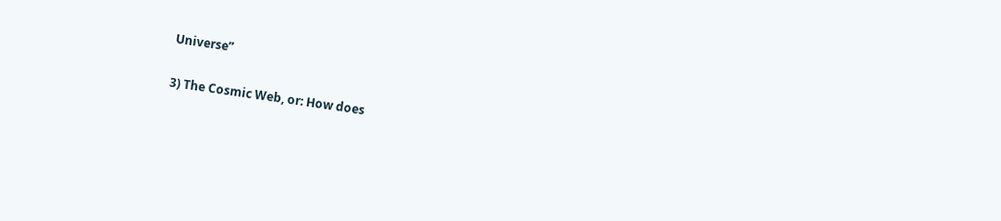Universe”

3) The Cosmic Web, or: How does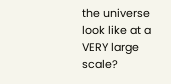the universe look like at a VERY large scale?